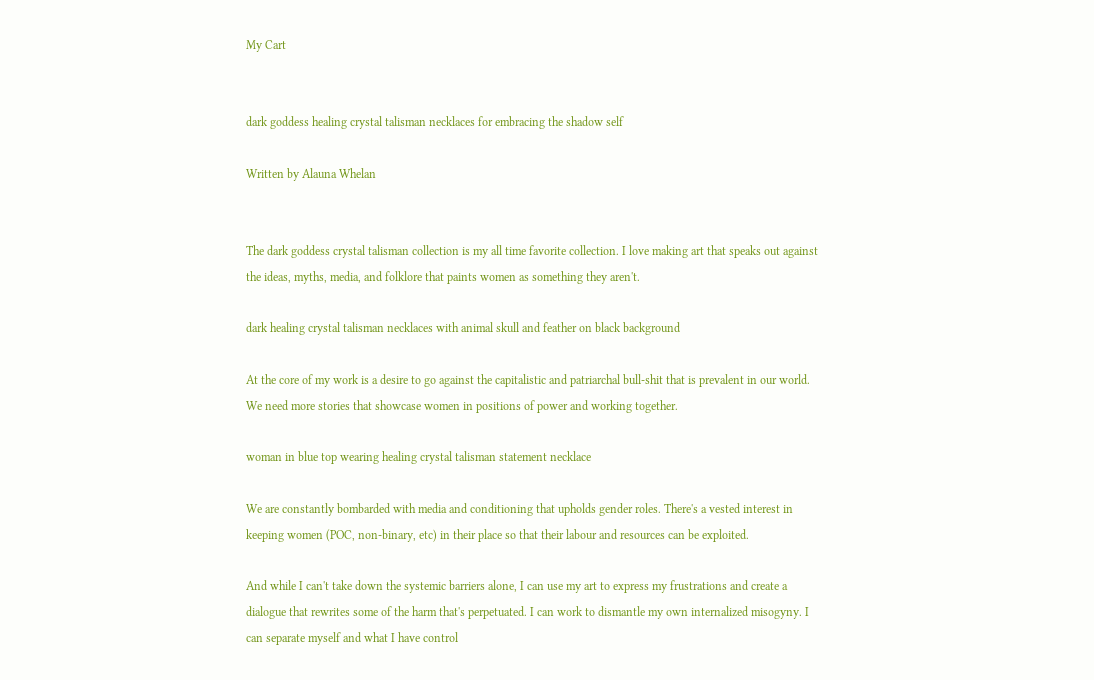My Cart


dark goddess healing crystal talisman necklaces for embracing the shadow self

Written by Alauna Whelan


The dark goddess crystal talisman collection is my all time favorite collection. I love making art that speaks out against the ideas, myths, media, and folklore that paints women as something they aren't.

dark healing crystal talisman necklaces with animal skull and feather on black background

At the core of my work is a desire to go against the capitalistic and patriarchal bull-shit that is prevalent in our world. We need more stories that showcase women in positions of power and working together.

woman in blue top wearing healing crystal talisman statement necklace

We are constantly bombarded with media and conditioning that upholds gender roles. There's a vested interest in keeping women (POC, non-binary, etc) in their place so that their labour and resources can be exploited.

And while I can't take down the systemic barriers alone, I can use my art to express my frustrations and create a dialogue that rewrites some of the harm that's perpetuated. I can work to dismantle my own internalized misogyny. I can separate myself and what I have control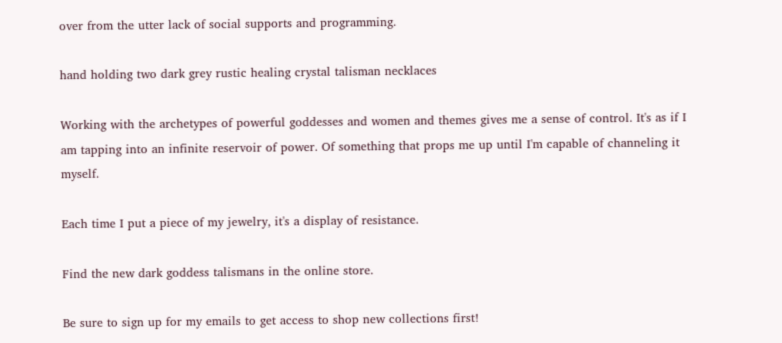over from the utter lack of social supports and programming.

hand holding two dark grey rustic healing crystal talisman necklaces

Working with the archetypes of powerful goddesses and women and themes gives me a sense of control. It's as if I am tapping into an infinite reservoir of power. Of something that props me up until I'm capable of channeling it myself.

Each time I put a piece of my jewelry, it's a display of resistance.

Find the new dark goddess talismans in the online store.

Be sure to sign up for my emails to get access to shop new collections first!